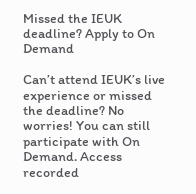Missed the IEUK deadline? Apply to On Demand

Can’t attend IEUK’s live experience or missed the deadline? No worries! You can still participate with On Demand. Access recorded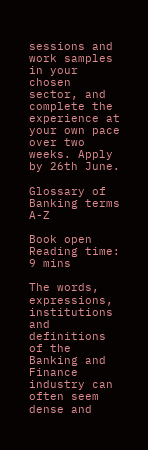sessions and work samples in your chosen sector, and complete the experience at your own pace over two weeks. Apply by 26th June.

Glossary of Banking terms A-Z

Book open Reading time: 9 mins

The words, expressions, institutions and definitions of the Banking and Finance industry can often seem dense and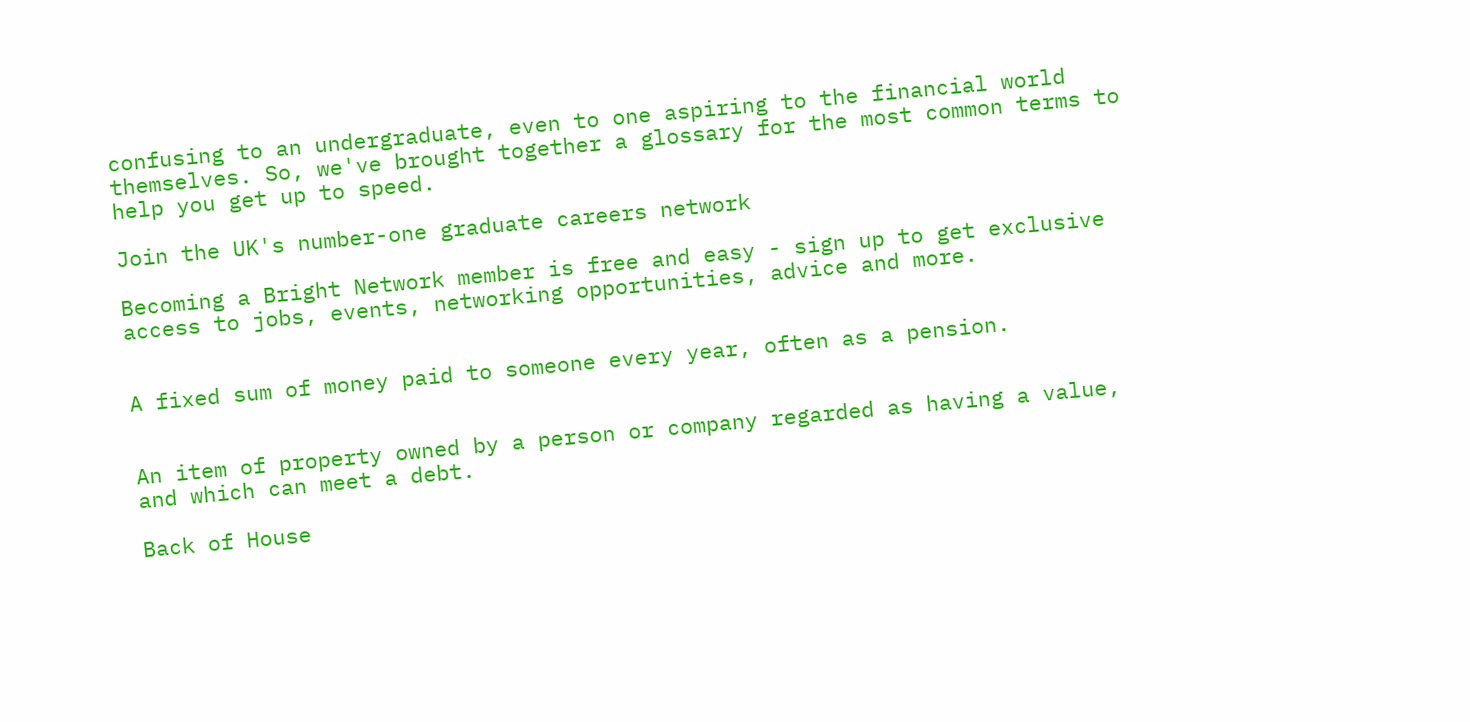confusing to an undergraduate, even to one aspiring to the financial world themselves. So, we've brought together a glossary for the most common terms to help you get up to speed.

Join the UK's number-one graduate careers network

Becoming a Bright Network member is free and easy - sign up to get exclusive access to jobs, events, networking opportunities, advice and more.


A fixed sum of money paid to someone every year, often as a pension.


An item of property owned by a person or company regarded as having a value, and which can meet a debt.

Back of House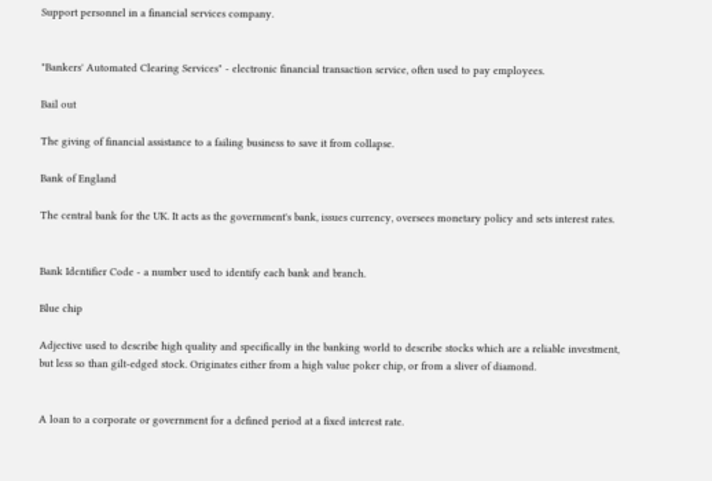Support personnel in a financial services company.


"Bankers' Automated Clearing Services" - electronic financial transaction service, often used to pay employees.

Bail out

The giving of financial assistance to a failing business to save it from collapse.

Bank of England

The central bank for the UK. It acts as the government's bank, issues currency, oversees monetary policy and sets interest rates.


Bank Identifier Code - a number used to identify each bank and branch.

Blue chip

Adjective used to describe high quality and specifically in the banking world to describe stocks which are a reliable investment, but less so than gilt-edged stock. Originates either from a high value poker chip, or from a sliver of diamond.


A loan to a corporate or government for a defined period at a fixed interest rate.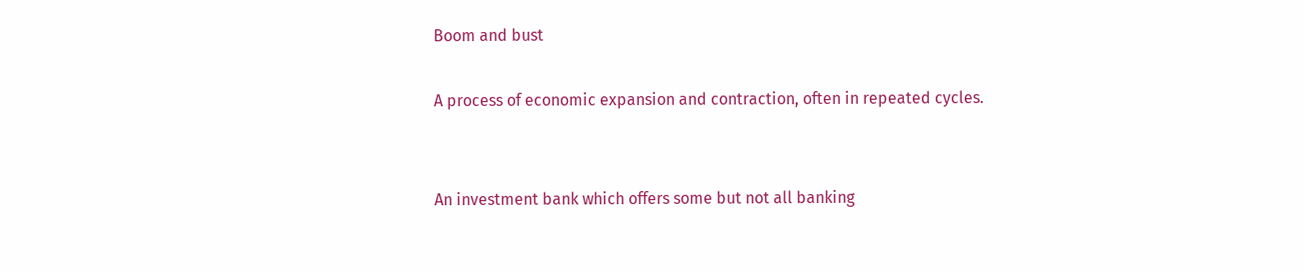Boom and bust

A process of economic expansion and contraction, often in repeated cycles.


An investment bank which offers some but not all banking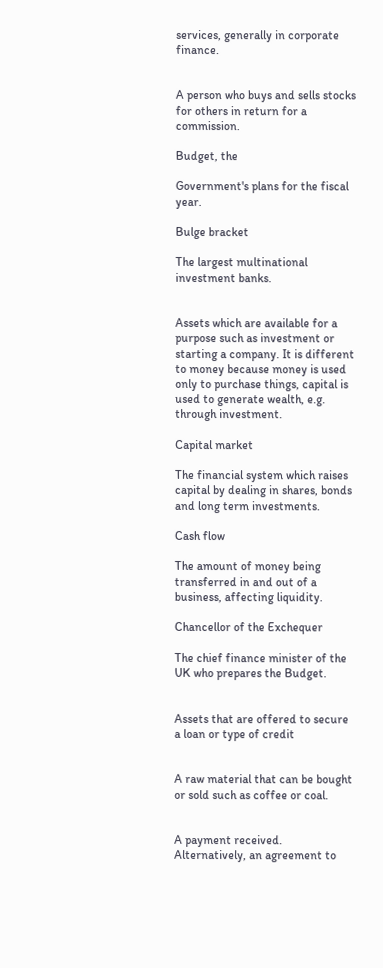services, generally in corporate finance.


A person who buys and sells stocks for others in return for a commission.

Budget, the

Government's plans for the fiscal year.

Bulge bracket

The largest multinational investment banks.


Assets which are available for a purpose such as investment or starting a company. It is different to money because money is used only to purchase things, capital is used to generate wealth, e.g. through investment.

Capital market

The financial system which raises capital by dealing in shares, bonds and long term investments.

Cash flow

The amount of money being transferred in and out of a business, affecting liquidity.

Chancellor of the Exchequer

The chief finance minister of the UK who prepares the Budget.


Assets that are offered to secure a loan or type of credit


A raw material that can be bought or sold such as coffee or coal.


A payment received. Alternatively, an agreement to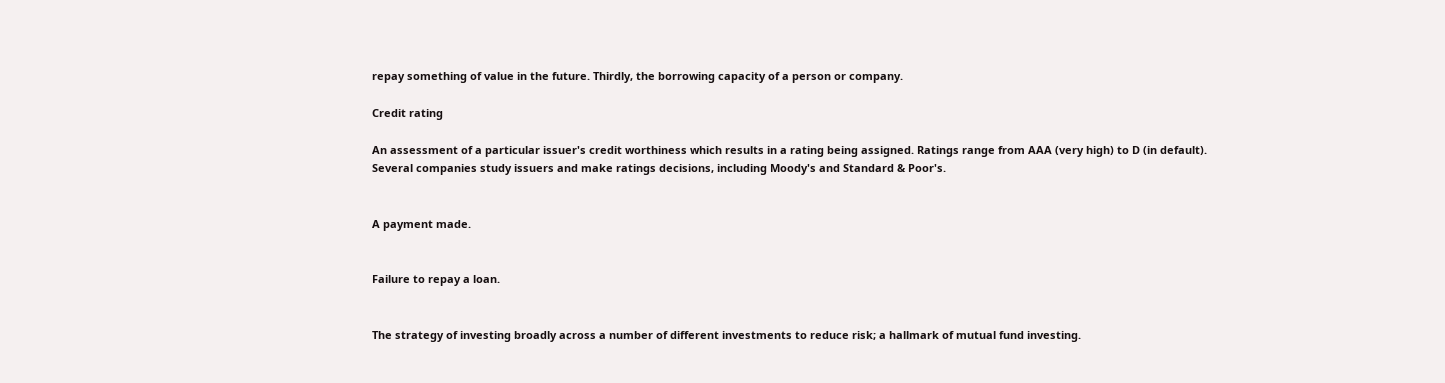repay something of value in the future. Thirdly, the borrowing capacity of a person or company.

Credit rating

An assessment of a particular issuer's credit worthiness which results in a rating being assigned. Ratings range from AAA (very high) to D (in default). Several companies study issuers and make ratings decisions, including Moody's and Standard & Poor's.


A payment made.


Failure to repay a loan.


The strategy of investing broadly across a number of different investments to reduce risk; a hallmark of mutual fund investing.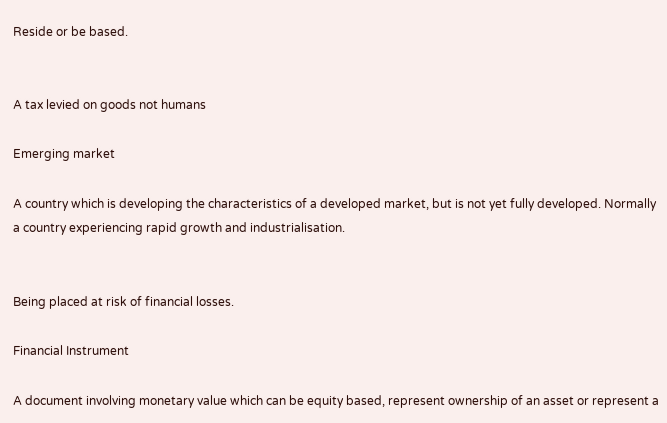Reside or be based.


A tax levied on goods not humans

Emerging market

A country which is developing the characteristics of a developed market, but is not yet fully developed. Normally a country experiencing rapid growth and industrialisation.


Being placed at risk of financial losses.

Financial Instrument

A document involving monetary value which can be equity based, represent ownership of an asset or represent a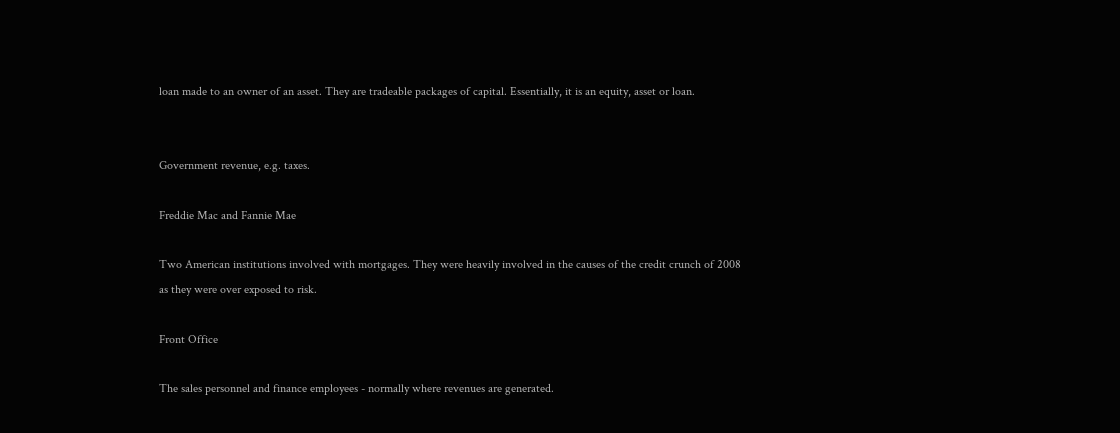loan made to an owner of an asset. They are tradeable packages of capital. Essentially, it is an equity, asset or loan.


Government revenue, e.g. taxes.

Freddie Mac and Fannie Mae

Two American institutions involved with mortgages. They were heavily involved in the causes of the credit crunch of 2008 as they were over exposed to risk.

Front Office

The sales personnel and finance employees - normally where revenues are generated.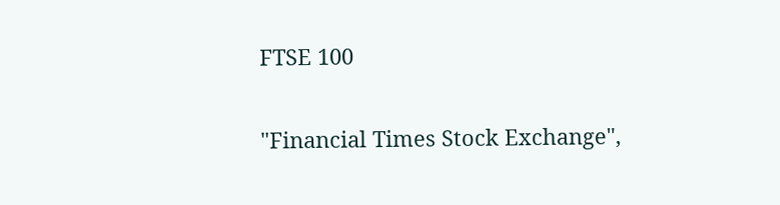FTSE 100

"Financial Times Stock Exchange",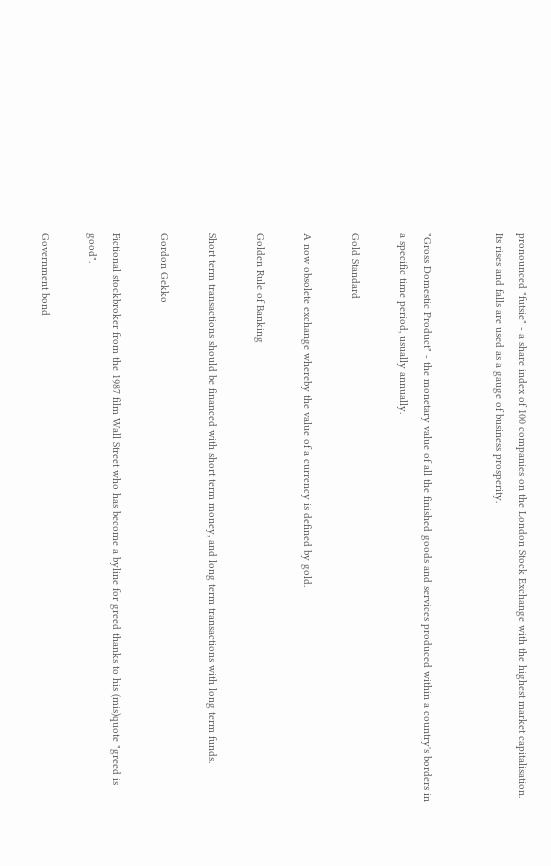pronounced "futsie" - a share index of 100 companies on the London Stock Exchange with the highest market capitalisation. Its rises and falls are used as a gauge of business prosperity.


"Gross Domestic Product" - the monetary value of all the finished goods and services produced within a country's borders in a specific time period, usually annually.

Gold Standard

A now obsolete exchange whereby the value of a currency is defined by gold.

Golden Rule of Banking

Short term transactions should be financed with short term money, and long term transactions with long term funds.

Gordon Gekko

Fictional stockbroker from the 1987 film Wall Street who has become a byline for greed thanks to his (mis)quote "greed is good".

Government bond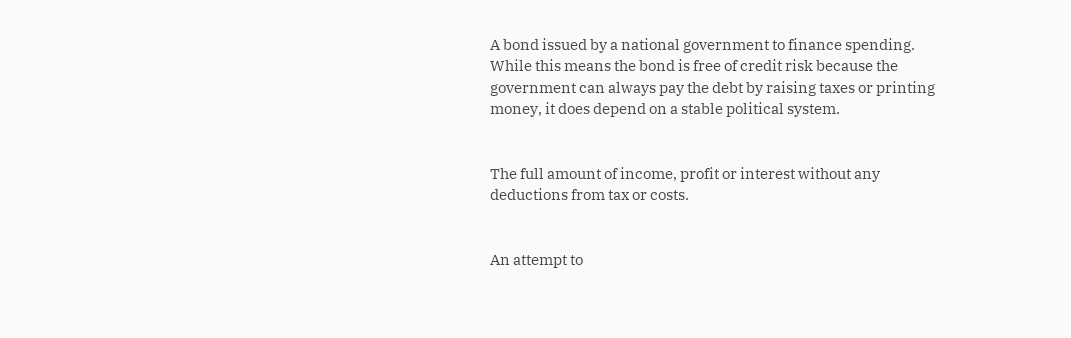A bond issued by a national government to finance spending. While this means the bond is free of credit risk because the government can always pay the debt by raising taxes or printing money, it does depend on a stable political system.


The full amount of income, profit or interest without any deductions from tax or costs.


An attempt to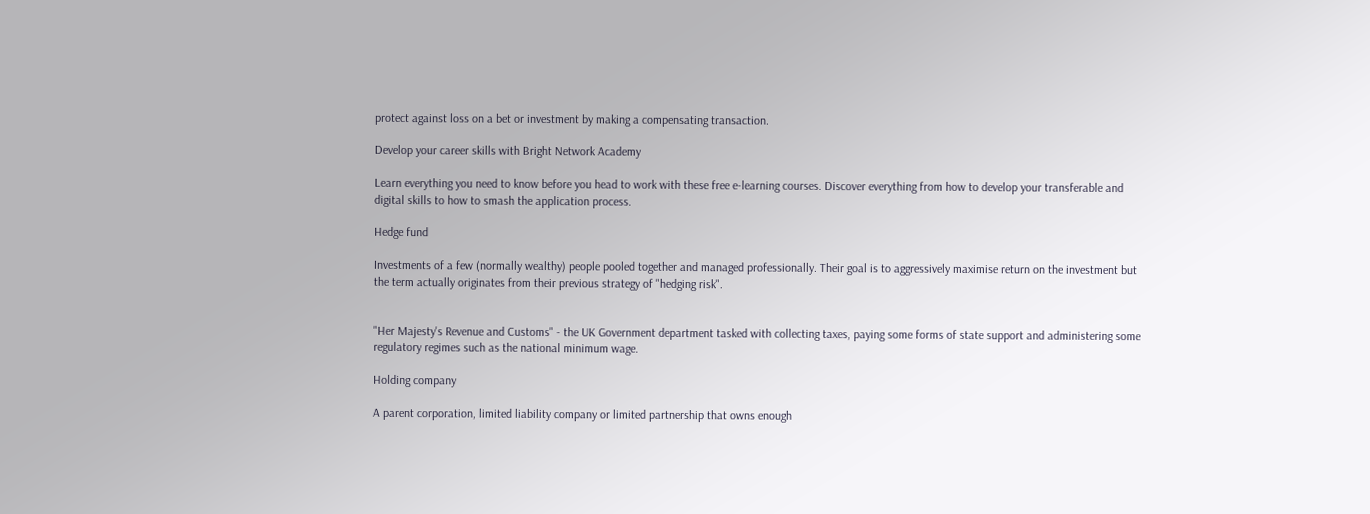protect against loss on a bet or investment by making a compensating transaction.

Develop your career skills with Bright Network Academy

Learn everything you need to know before you head to work with these free e-learning courses. Discover everything from how to develop your transferable and digital skills to how to smash the application process.

Hedge fund

Investments of a few (normally wealthy) people pooled together and managed professionally. Their goal is to aggressively maximise return on the investment but the term actually originates from their previous strategy of "hedging risk".


"Her Majesty's Revenue and Customs" - the UK Government department tasked with collecting taxes, paying some forms of state support and administering some regulatory regimes such as the national minimum wage.

Holding company

A parent corporation, limited liability company or limited partnership that owns enough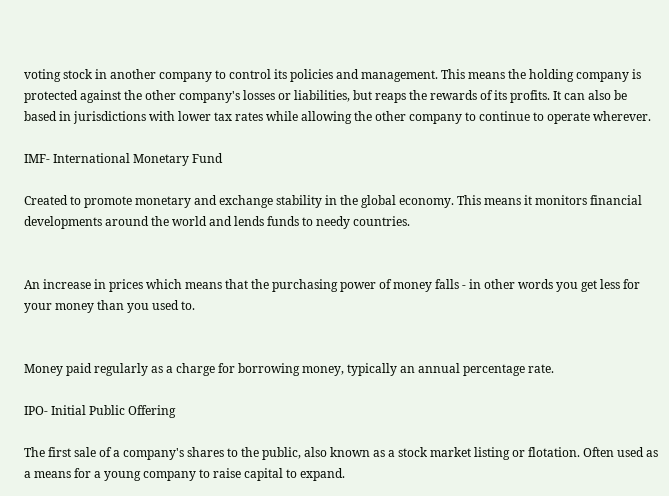voting stock in another company to control its policies and management. This means the holding company is protected against the other company's losses or liabilities, but reaps the rewards of its profits. It can also be based in jurisdictions with lower tax rates while allowing the other company to continue to operate wherever.

IMF- International Monetary Fund

Created to promote monetary and exchange stability in the global economy. This means it monitors financial developments around the world and lends funds to needy countries.


An increase in prices which means that the purchasing power of money falls - in other words you get less for your money than you used to.


Money paid regularly as a charge for borrowing money, typically an annual percentage rate.

IPO- Initial Public Offering

The first sale of a company's shares to the public, also known as a stock market listing or flotation. Often used as a means for a young company to raise capital to expand.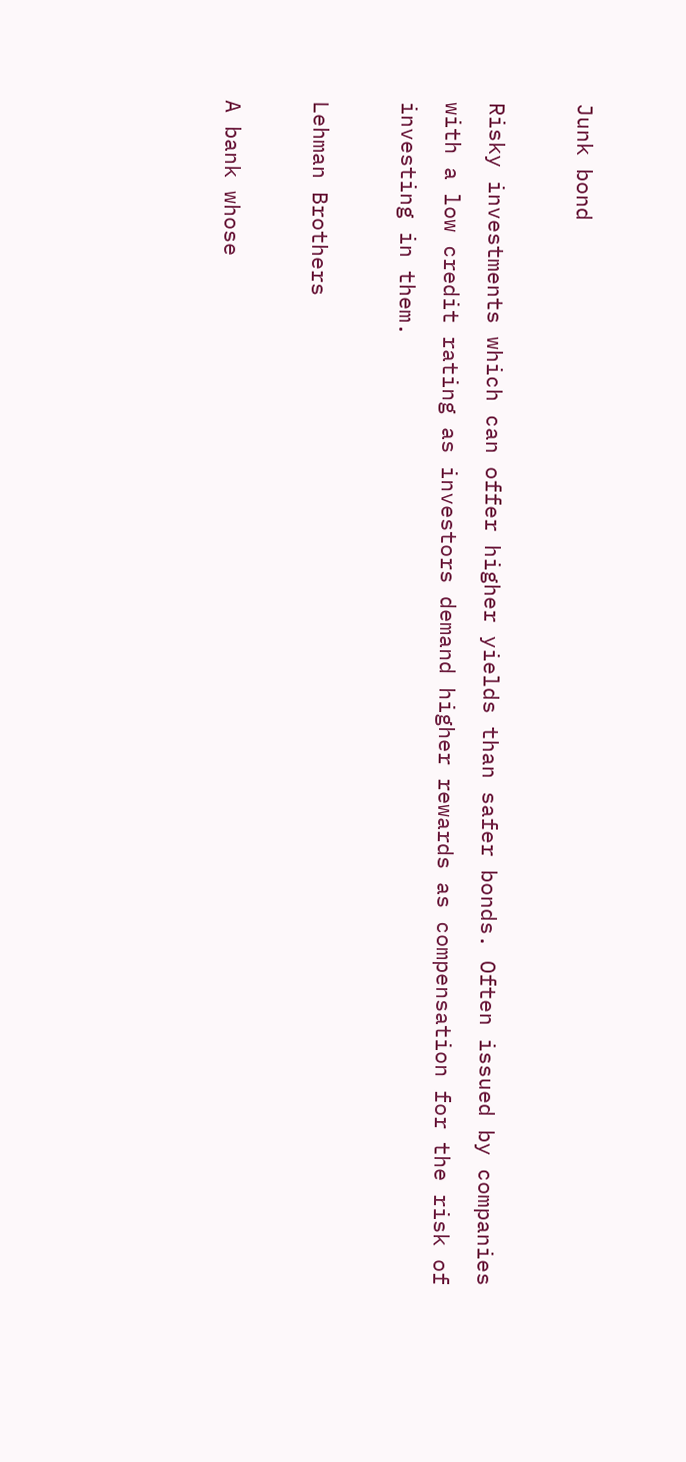Junk bond

Risky investments which can offer higher yields than safer bonds. Often issued by companies with a low credit rating as investors demand higher rewards as compensation for the risk of investing in them.

Lehman Brothers

A bank whose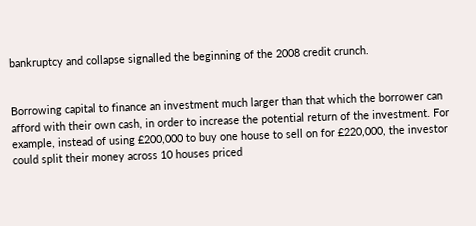bankruptcy and collapse signalled the beginning of the 2008 credit crunch.


Borrowing capital to finance an investment much larger than that which the borrower can afford with their own cash, in order to increase the potential return of the investment. For example, instead of using £200,000 to buy one house to sell on for £220,000, the investor could split their money across 10 houses priced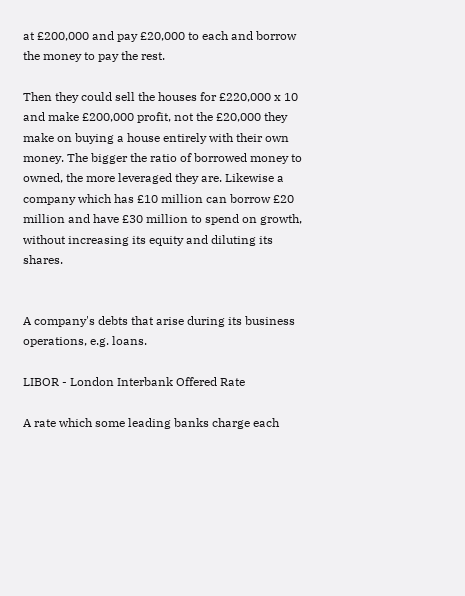at £200,000 and pay £20,000 to each and borrow the money to pay the rest.

Then they could sell the houses for £220,000 x 10 and make £200,000 profit, not the £20,000 they make on buying a house entirely with their own money. The bigger the ratio of borrowed money to owned, the more leveraged they are. Likewise a company which has £10 million can borrow £20 million and have £30 million to spend on growth, without increasing its equity and diluting its shares.


A company's debts that arise during its business operations, e.g. loans.

LIBOR - London Interbank Offered Rate

A rate which some leading banks charge each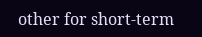other for short-term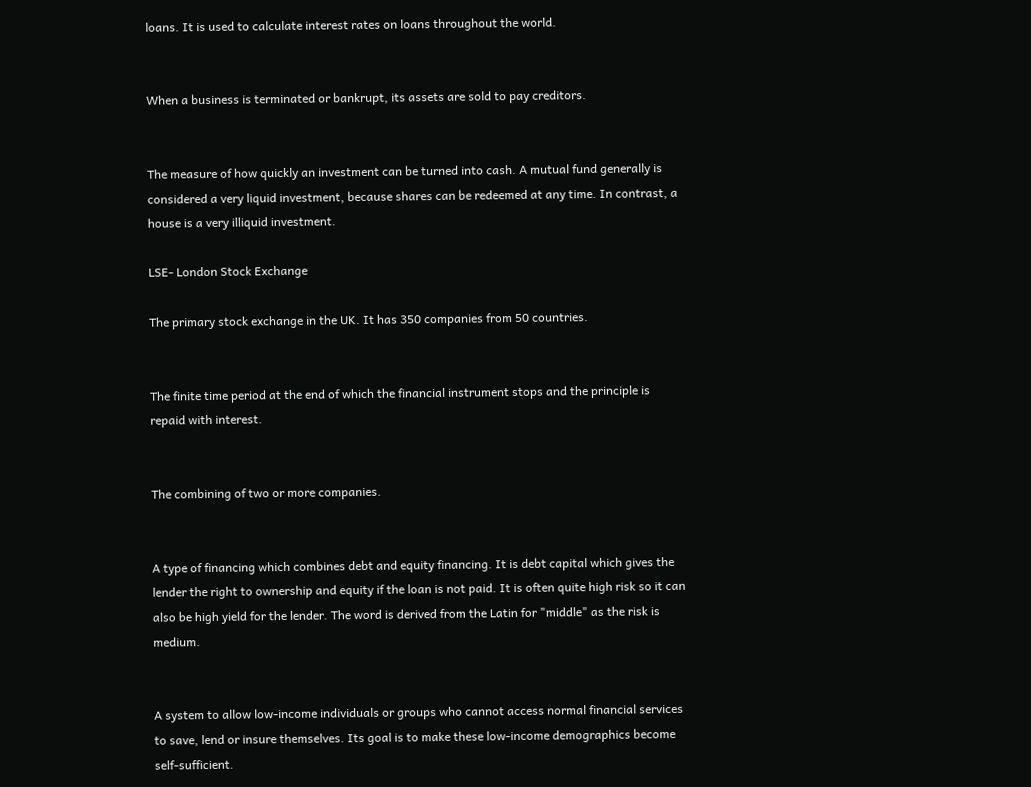loans. It is used to calculate interest rates on loans throughout the world.


When a business is terminated or bankrupt, its assets are sold to pay creditors.


The measure of how quickly an investment can be turned into cash. A mutual fund generally is considered a very liquid investment, because shares can be redeemed at any time. In contrast, a house is a very illiquid investment.

LSE- London Stock Exchange

The primary stock exchange in the UK. It has 350 companies from 50 countries.


The finite time period at the end of which the financial instrument stops and the principle is repaid with interest.


The combining of two or more companies.


A type of financing which combines debt and equity financing. It is debt capital which gives the lender the right to ownership and equity if the loan is not paid. It is often quite high risk so it can also be high yield for the lender. The word is derived from the Latin for "middle" as the risk is medium.


A system to allow low-income individuals or groups who cannot access normal financial services to save, lend or insure themselves. Its goal is to make these low-income demographics become self-sufficient.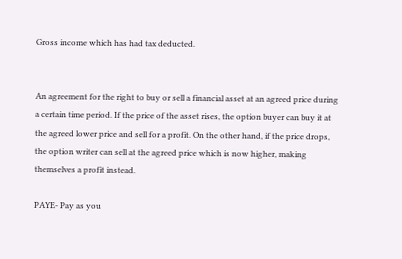Gross income which has had tax deducted.


An agreement for the right to buy or sell a financial asset at an agreed price during a certain time period. If the price of the asset rises, the option buyer can buy it at the agreed lower price and sell for a profit. On the other hand, if the price drops, the option writer can sell at the agreed price which is now higher, making themselves a profit instead.

PAYE- Pay as you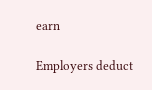earn

Employers deduct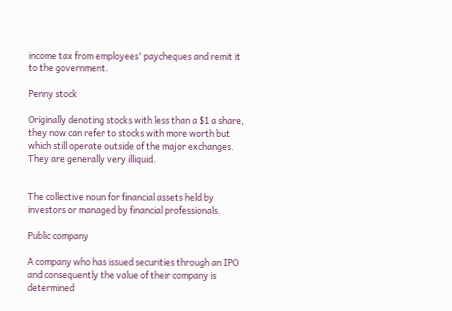income tax from employees' paycheques and remit it to the government.

Penny stock

Originally denoting stocks with less than a $1 a share, they now can refer to stocks with more worth but which still operate outside of the major exchanges. They are generally very illiquid.


The collective noun for financial assets held by investors or managed by financial professionals.

Public company

A company who has issued securities through an IPO and consequently the value of their company is determined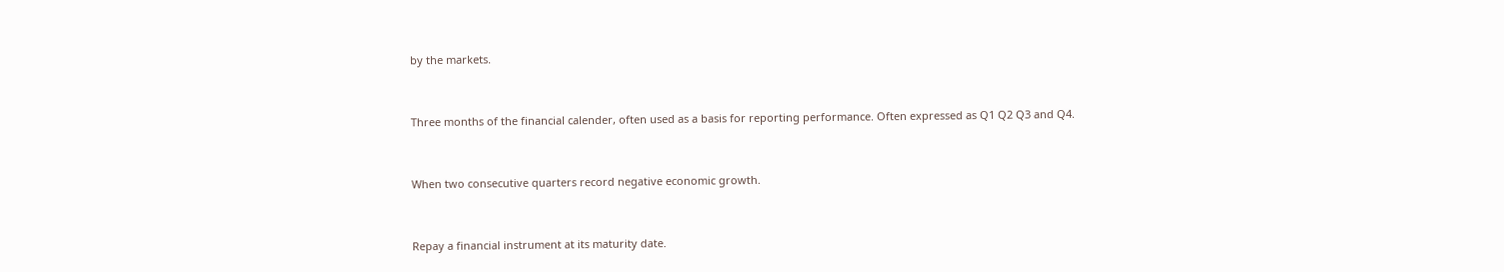by the markets.


Three months of the financial calender, often used as a basis for reporting performance. Often expressed as Q1 Q2 Q3 and Q4.


When two consecutive quarters record negative economic growth.


Repay a financial instrument at its maturity date.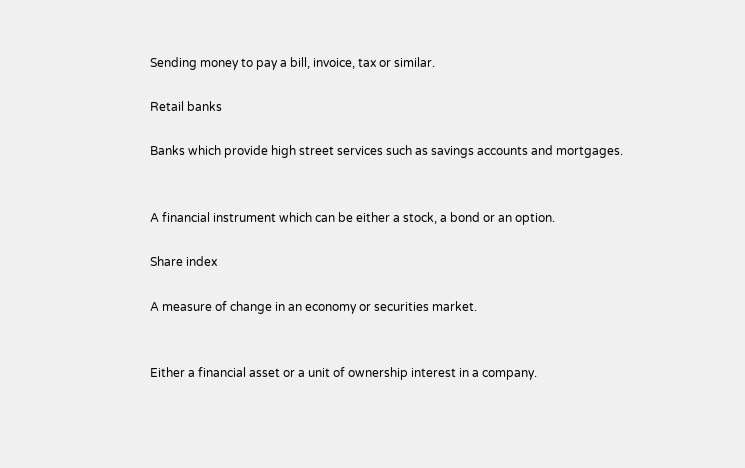Sending money to pay a bill, invoice, tax or similar.

Retail banks

Banks which provide high street services such as savings accounts and mortgages.


A financial instrument which can be either a stock, a bond or an option.

Share index

A measure of change in an economy or securities market.


Either a financial asset or a unit of ownership interest in a company.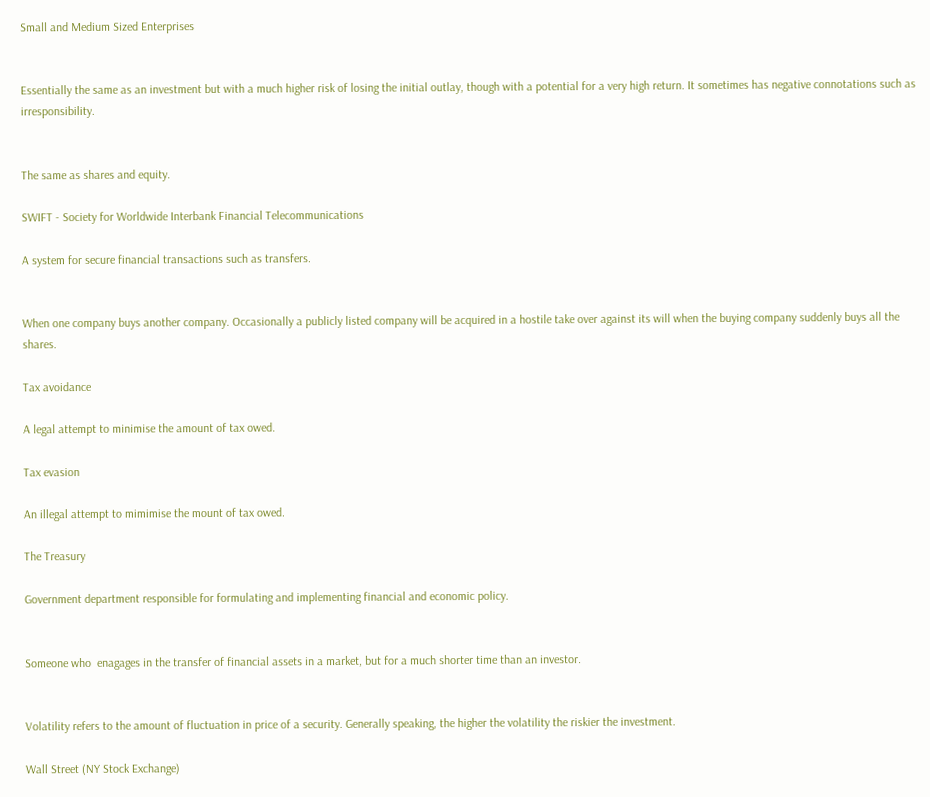Small and Medium Sized Enterprises


Essentially the same as an investment but with a much higher risk of losing the initial outlay, though with a potential for a very high return. It sometimes has negative connotations such as irresponsibility.


The same as shares and equity.

SWIFT - Society for Worldwide Interbank Financial Telecommunications

A system for secure financial transactions such as transfers.


When one company buys another company. Occasionally a publicly listed company will be acquired in a hostile take over against its will when the buying company suddenly buys all the shares.

Tax avoidance

A legal attempt to minimise the amount of tax owed.

Tax evasion

An illegal attempt to mimimise the mount of tax owed.

The Treasury

Government department responsible for formulating and implementing financial and economic policy.


Someone who  enagages in the transfer of financial assets in a market, but for a much shorter time than an investor.


Volatility refers to the amount of fluctuation in price of a security. Generally speaking, the higher the volatility the riskier the investment.

Wall Street (NY Stock Exchange)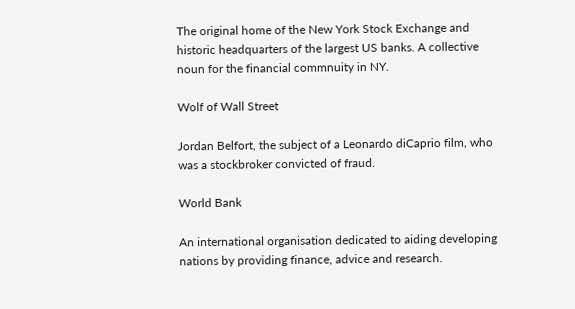The original home of the New York Stock Exchange and historic headquarters of the largest US banks. A collective noun for the financial commnuity in NY.

Wolf of Wall Street

Jordan Belfort, the subject of a Leonardo diCaprio film, who was a stockbroker convicted of fraud.

World Bank

An international organisation dedicated to aiding developing nations by providing finance, advice and research.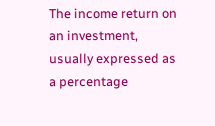The income return on an investment, usually expressed as a percentage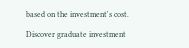based on the investment's cost.

Discover graduate investment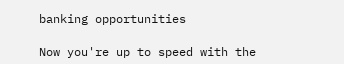banking opportunities

Now you're up to speed with the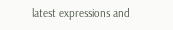latest expressions and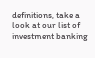definitions, take a look at our list of investment banking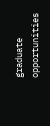graduate opportunities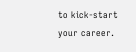to kick-start your career.